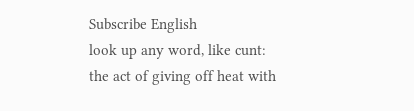Subscribe English
look up any word, like cunt:
the act of giving off heat with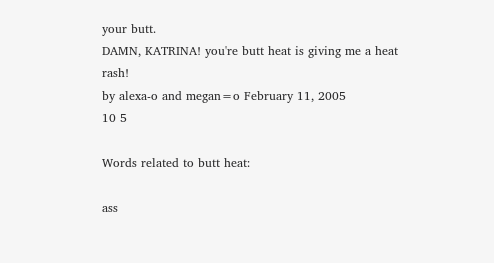your butt.
DAMN, KATRINA! you're butt heat is giving me a heat rash!
by alexa-o and megan=o February 11, 2005
10 5

Words related to butt heat:

ass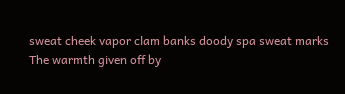sweat cheek vapor clam banks doody spa sweat marks
The warmth given off by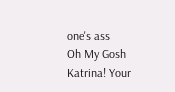one's ass
Oh My Gosh Katrina! Your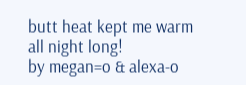butt heat kept me warm all night long!
by megan=o & alexa-o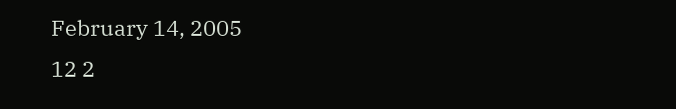February 14, 2005
12 2